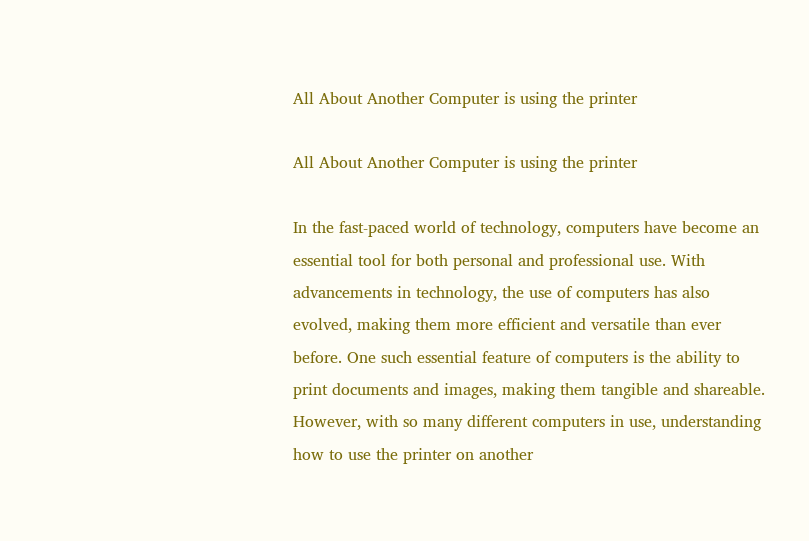All About Another Computer is using the printer

All About Another Computer is using the printer

In the fast-paced world of technology, computers have become an essential tool for both personal and professional use. With advancements in technology, the use of computers has also evolved, making them more efficient and versatile than ever before. One such essential feature of computers is the ability to print documents and images, making them tangible and shareable. However, with so many different computers in use, understanding how to use the printer on another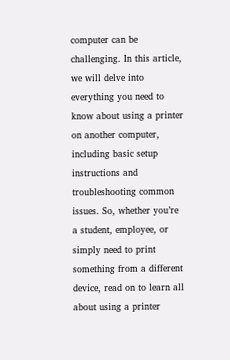computer can be challenging. In this article, we will delve into everything you need to know about using a printer on another computer, including basic setup instructions and troubleshooting common issues. So, whether you’re a student, employee, or simply need to print something from a different device, read on to learn all about using a printer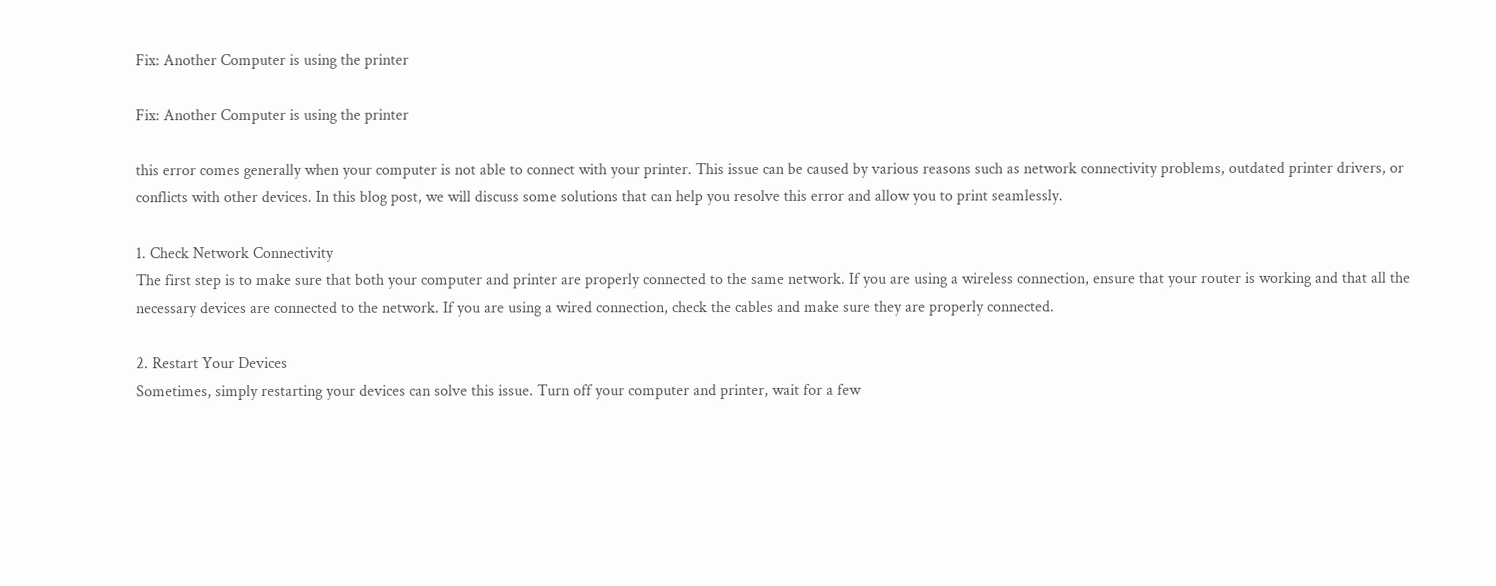Fix: Another Computer is using the printer

Fix: Another Computer is using the printer

this error comes generally when your computer is not able to connect with your printer. This issue can be caused by various reasons such as network connectivity problems, outdated printer drivers, or conflicts with other devices. In this blog post, we will discuss some solutions that can help you resolve this error and allow you to print seamlessly.

1. Check Network Connectivity
The first step is to make sure that both your computer and printer are properly connected to the same network. If you are using a wireless connection, ensure that your router is working and that all the necessary devices are connected to the network. If you are using a wired connection, check the cables and make sure they are properly connected.

2. Restart Your Devices
Sometimes, simply restarting your devices can solve this issue. Turn off your computer and printer, wait for a few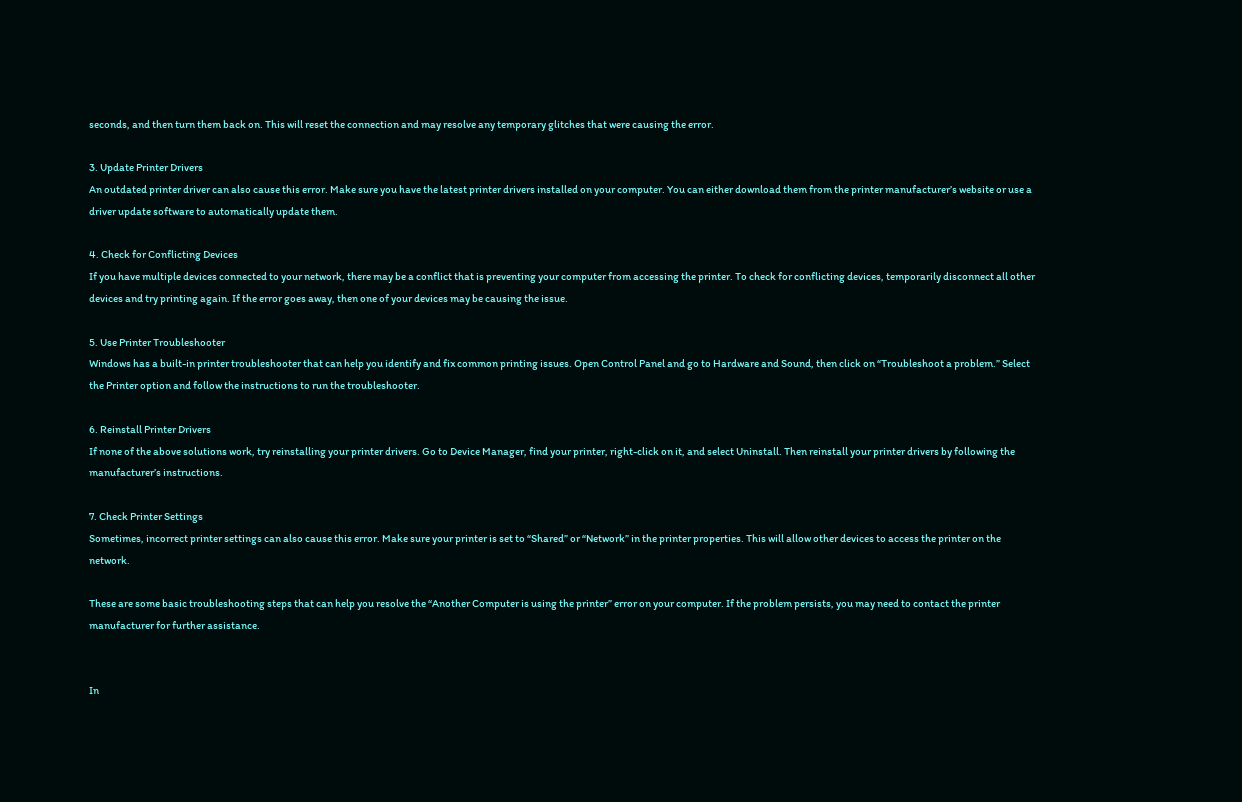seconds, and then turn them back on. This will reset the connection and may resolve any temporary glitches that were causing the error.

3. Update Printer Drivers
An outdated printer driver can also cause this error. Make sure you have the latest printer drivers installed on your computer. You can either download them from the printer manufacturer’s website or use a driver update software to automatically update them.

4. Check for Conflicting Devices
If you have multiple devices connected to your network, there may be a conflict that is preventing your computer from accessing the printer. To check for conflicting devices, temporarily disconnect all other devices and try printing again. If the error goes away, then one of your devices may be causing the issue.

5. Use Printer Troubleshooter
Windows has a built-in printer troubleshooter that can help you identify and fix common printing issues. Open Control Panel and go to Hardware and Sound, then click on “Troubleshoot a problem.” Select the Printer option and follow the instructions to run the troubleshooter.

6. Reinstall Printer Drivers
If none of the above solutions work, try reinstalling your printer drivers. Go to Device Manager, find your printer, right-click on it, and select Uninstall. Then reinstall your printer drivers by following the manufacturer’s instructions.

7. Check Printer Settings
Sometimes, incorrect printer settings can also cause this error. Make sure your printer is set to “Shared” or “Network” in the printer properties. This will allow other devices to access the printer on the network.

These are some basic troubleshooting steps that can help you resolve the “Another Computer is using the printer” error on your computer. If the problem persists, you may need to contact the printer manufacturer for further assistance.


In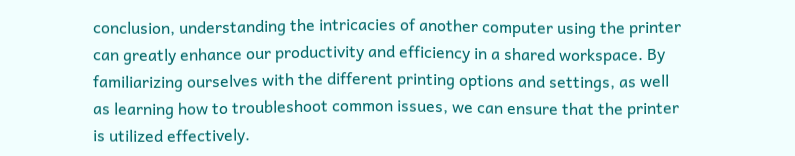conclusion, understanding the intricacies of another computer using the printer can greatly enhance our productivity and efficiency in a shared workspace. By familiarizing ourselves with the different printing options and settings, as well as learning how to troubleshoot common issues, we can ensure that the printer is utilized effectively.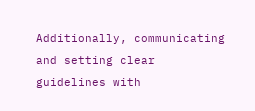Additionally, communicating and setting clear guidelines with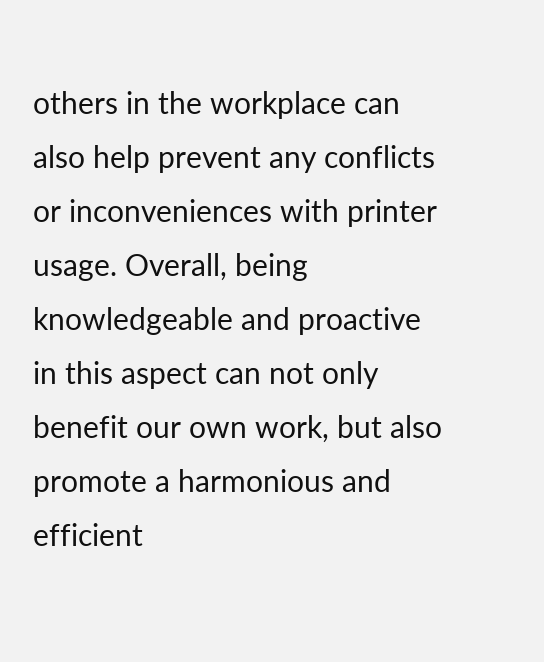others in the workplace can also help prevent any conflicts or inconveniences with printer usage. Overall, being knowledgeable and proactive in this aspect can not only benefit our own work, but also promote a harmonious and efficient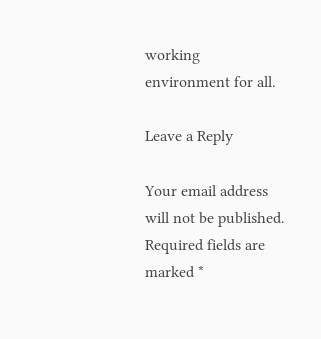working environment for all.

Leave a Reply

Your email address will not be published. Required fields are marked *